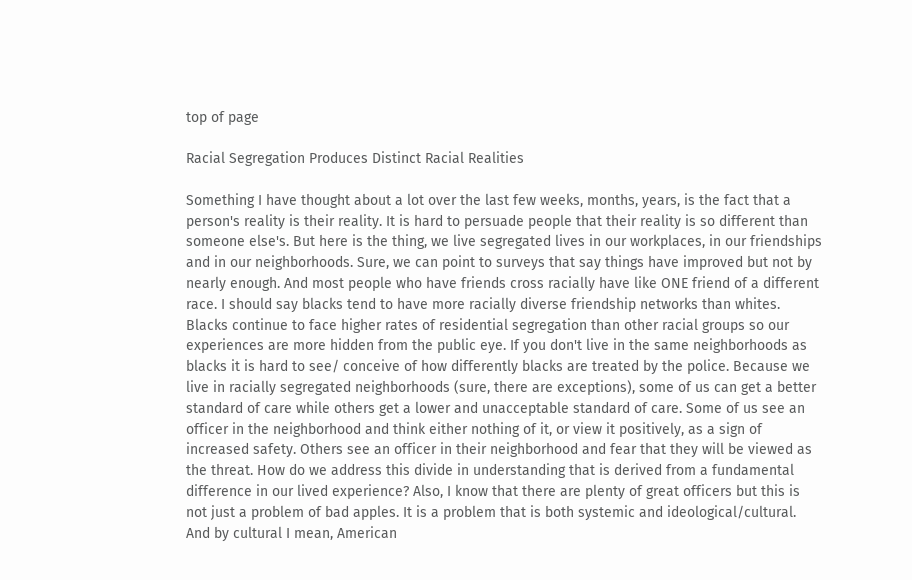top of page

Racial Segregation Produces Distinct Racial Realities

Something I have thought about a lot over the last few weeks, months, years, is the fact that a person's reality is their reality. It is hard to persuade people that their reality is so different than someone else's. But here is the thing, we live segregated lives in our workplaces, in our friendships and in our neighborhoods. Sure, we can point to surveys that say things have improved but not by nearly enough. And most people who have friends cross racially have like ONE friend of a different race. I should say blacks tend to have more racially diverse friendship networks than whites. Blacks continue to face higher rates of residential segregation than other racial groups so our experiences are more hidden from the public eye. If you don't live in the same neighborhoods as blacks it is hard to see/ conceive of how differently blacks are treated by the police. Because we live in racially segregated neighborhoods (sure, there are exceptions), some of us can get a better standard of care while others get a lower and unacceptable standard of care. Some of us see an officer in the neighborhood and think either nothing of it, or view it positively, as a sign of increased safety. Others see an officer in their neighborhood and fear that they will be viewed as the threat. How do we address this divide in understanding that is derived from a fundamental difference in our lived experience? Also, I know that there are plenty of great officers but this is not just a problem of bad apples. It is a problem that is both systemic and ideological/cultural. And by cultural I mean, American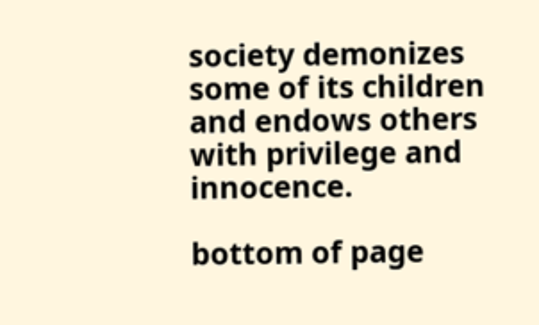society demonizes some of its children and endows others with privilege and innocence.

bottom of page